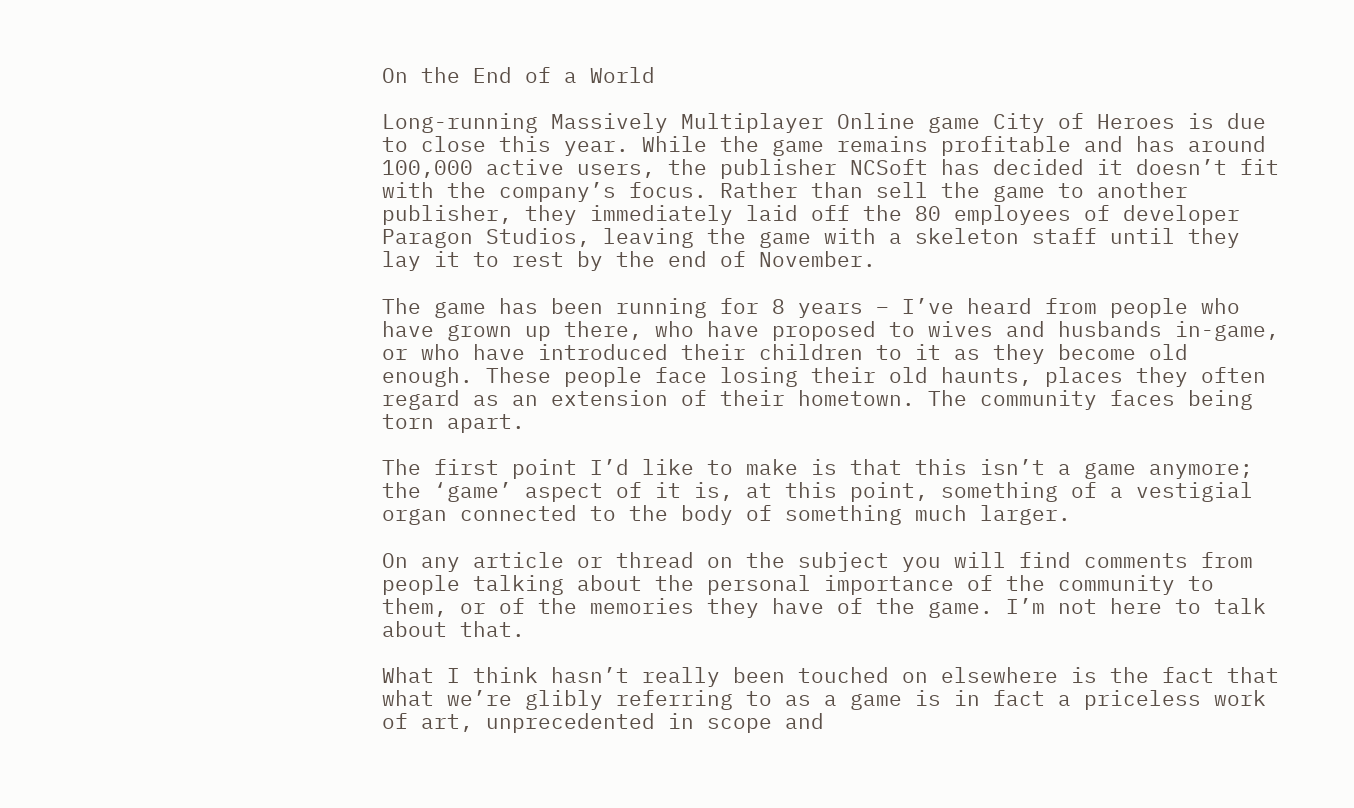On the End of a World

Long-running Massively Multiplayer Online game City of Heroes is due to close this year. While the game remains profitable and has around 100,000 active users, the publisher NCSoft has decided it doesn’t fit with the company’s focus. Rather than sell the game to another publisher, they immediately laid off the 80 employees of developer Paragon Studios, leaving the game with a skeleton staff until they lay it to rest by the end of November.

The game has been running for 8 years – I’ve heard from people who have grown up there, who have proposed to wives and husbands in-game, or who have introduced their children to it as they become old enough. These people face losing their old haunts, places they often regard as an extension of their hometown. The community faces being torn apart.

The first point I’d like to make is that this isn’t a game anymore; the ‘game’ aspect of it is, at this point, something of a vestigial organ connected to the body of something much larger.

On any article or thread on the subject you will find comments from people talking about the personal importance of the community to them, or of the memories they have of the game. I’m not here to talk about that.

What I think hasn’t really been touched on elsewhere is the fact that what we’re glibly referring to as a game is in fact a priceless work of art, unprecedented in scope and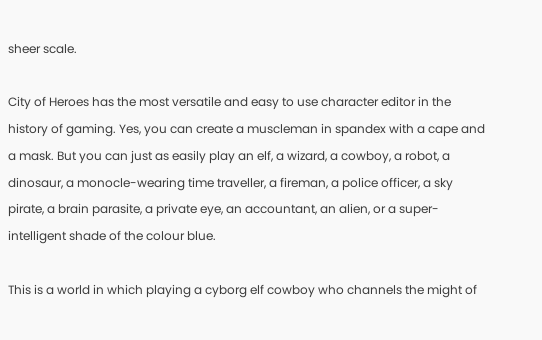sheer scale.

City of Heroes has the most versatile and easy to use character editor in the history of gaming. Yes, you can create a muscleman in spandex with a cape and a mask. But you can just as easily play an elf, a wizard, a cowboy, a robot, a dinosaur, a monocle-wearing time traveller, a fireman, a police officer, a sky pirate, a brain parasite, a private eye, an accountant, an alien, or a super-intelligent shade of the colour blue.

This is a world in which playing a cyborg elf cowboy who channels the might of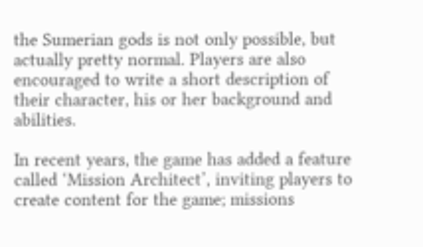the Sumerian gods is not only possible, but actually pretty normal. Players are also encouraged to write a short description of their character, his or her background and abilities.

In recent years, the game has added a feature called ‘Mission Architect’, inviting players to create content for the game; missions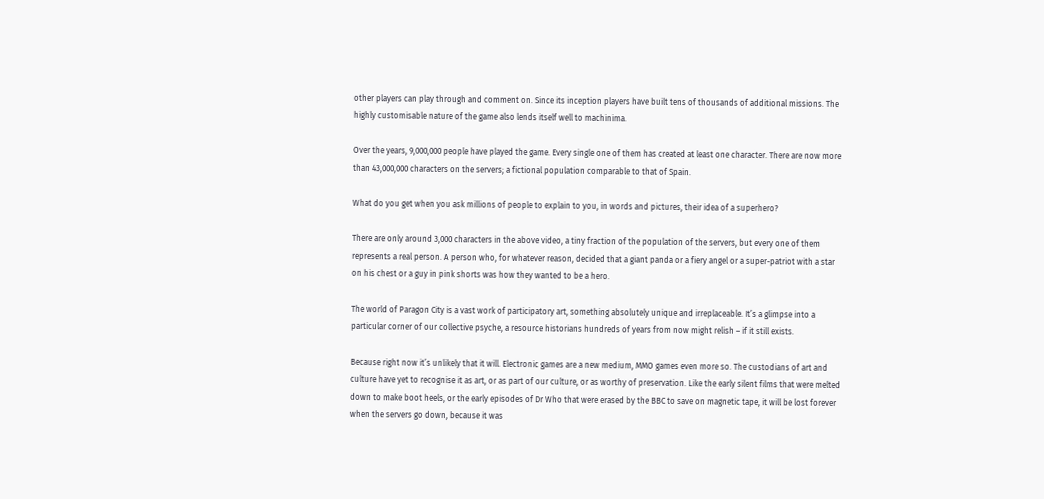other players can play through and comment on. Since its inception players have built tens of thousands of additional missions. The highly customisable nature of the game also lends itself well to machinima.

Over the years, 9,000,000 people have played the game. Every single one of them has created at least one character. There are now more than 43,000,000 characters on the servers; a fictional population comparable to that of Spain.

What do you get when you ask millions of people to explain to you, in words and pictures, their idea of a superhero?

There are only around 3,000 characters in the above video, a tiny fraction of the population of the servers, but every one of them represents a real person. A person who, for whatever reason, decided that a giant panda or a fiery angel or a super-patriot with a star on his chest or a guy in pink shorts was how they wanted to be a hero.

The world of Paragon City is a vast work of participatory art, something absolutely unique and irreplaceable. It’s a glimpse into a particular corner of our collective psyche, a resource historians hundreds of years from now might relish – if it still exists.

Because right now it’s unlikely that it will. Electronic games are a new medium, MMO games even more so. The custodians of art and culture have yet to recognise it as art, or as part of our culture, or as worthy of preservation. Like the early silent films that were melted down to make boot heels, or the early episodes of Dr Who that were erased by the BBC to save on magnetic tape, it will be lost forever when the servers go down, because it was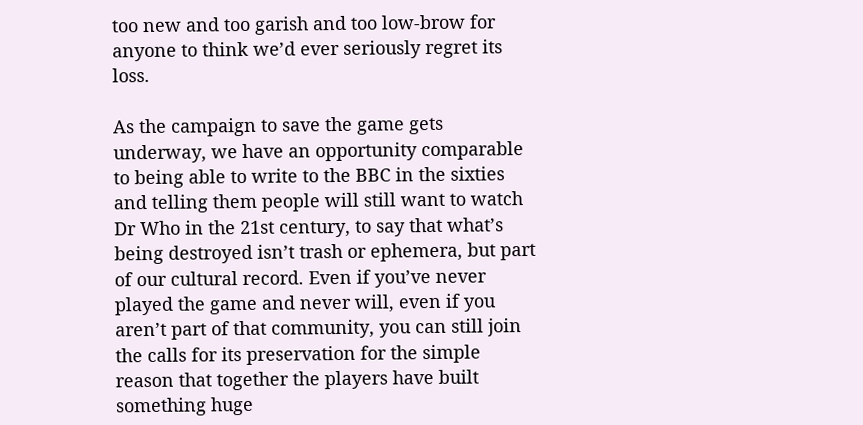too new and too garish and too low-brow for anyone to think we’d ever seriously regret its loss.

As the campaign to save the game gets underway, we have an opportunity comparable to being able to write to the BBC in the sixties and telling them people will still want to watch Dr Who in the 21st century, to say that what’s being destroyed isn’t trash or ephemera, but part of our cultural record. Even if you’ve never played the game and never will, even if you aren’t part of that community, you can still join the calls for its preservation for the simple reason that together the players have built something huge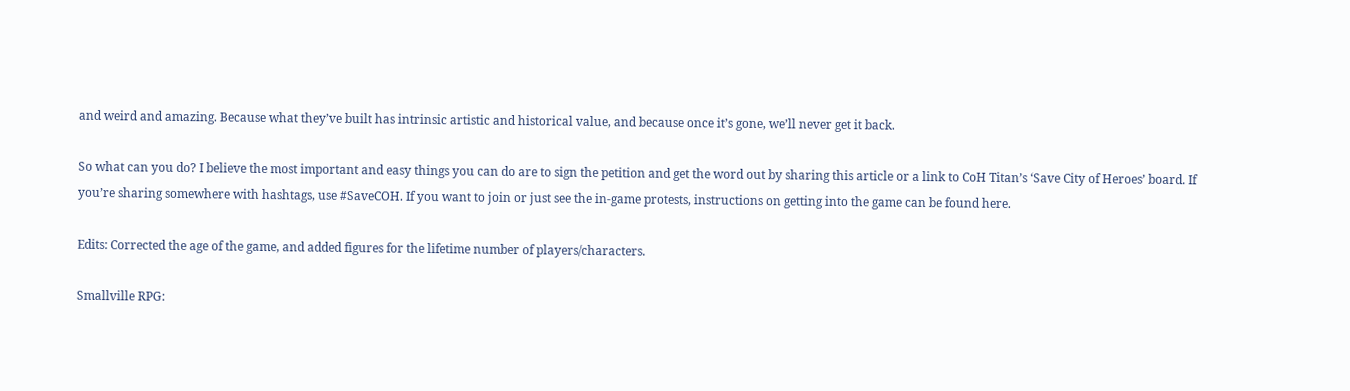and weird and amazing. Because what they’ve built has intrinsic artistic and historical value, and because once it’s gone, we’ll never get it back.

So what can you do? I believe the most important and easy things you can do are to sign the petition and get the word out by sharing this article or a link to CoH Titan’s ‘Save City of Heroes’ board. If you’re sharing somewhere with hashtags, use #SaveCOH. If you want to join or just see the in-game protests, instructions on getting into the game can be found here.

Edits: Corrected the age of the game, and added figures for the lifetime number of players/characters.

Smallville RPG: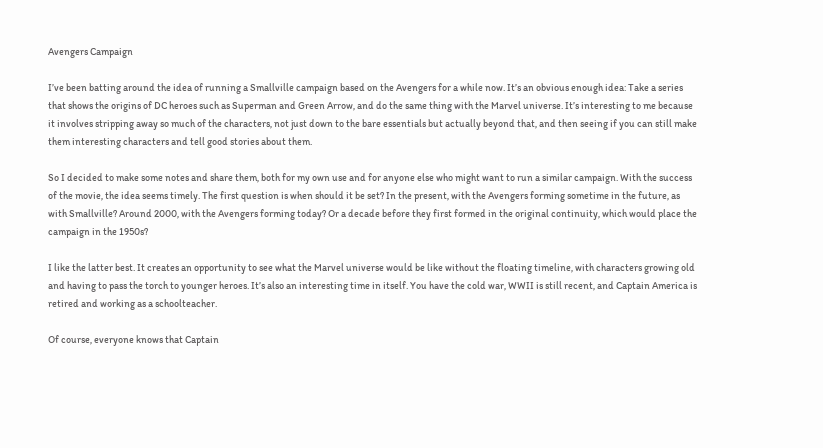Avengers Campaign

I’ve been batting around the idea of running a Smallville campaign based on the Avengers for a while now. It’s an obvious enough idea: Take a series that shows the origins of DC heroes such as Superman and Green Arrow, and do the same thing with the Marvel universe. It’s interesting to me because it involves stripping away so much of the characters, not just down to the bare essentials but actually beyond that, and then seeing if you can still make them interesting characters and tell good stories about them.

So I decided to make some notes and share them, both for my own use and for anyone else who might want to run a similar campaign. With the success of the movie, the idea seems timely. The first question is when should it be set? In the present, with the Avengers forming sometime in the future, as with Smallville? Around 2000, with the Avengers forming today? Or a decade before they first formed in the original continuity, which would place the campaign in the 1950s?

I like the latter best. It creates an opportunity to see what the Marvel universe would be like without the floating timeline, with characters growing old and having to pass the torch to younger heroes. It’s also an interesting time in itself. You have the cold war, WWII is still recent, and Captain America is retired and working as a schoolteacher.

Of course, everyone knows that Captain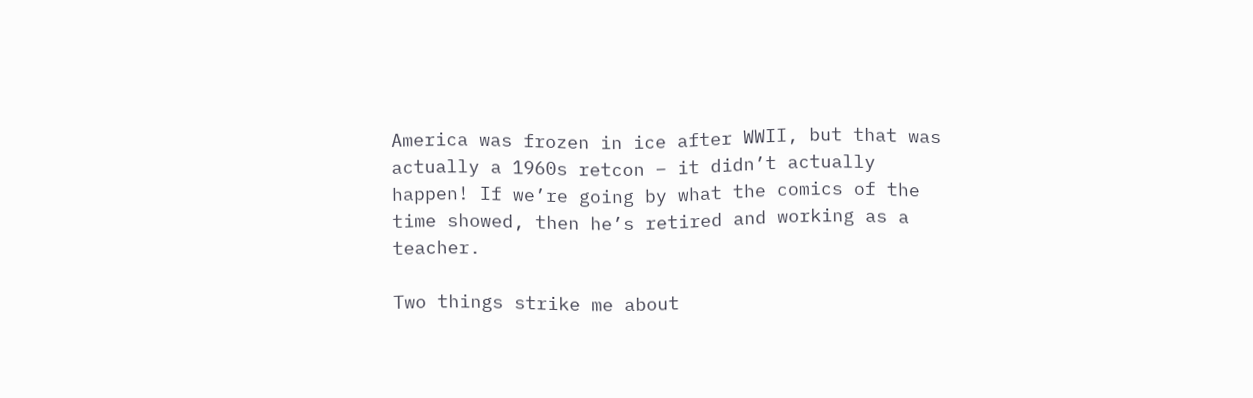America was frozen in ice after WWII, but that was actually a 1960s retcon – it didn’t actually happen! If we’re going by what the comics of the time showed, then he’s retired and working as a teacher.

Two things strike me about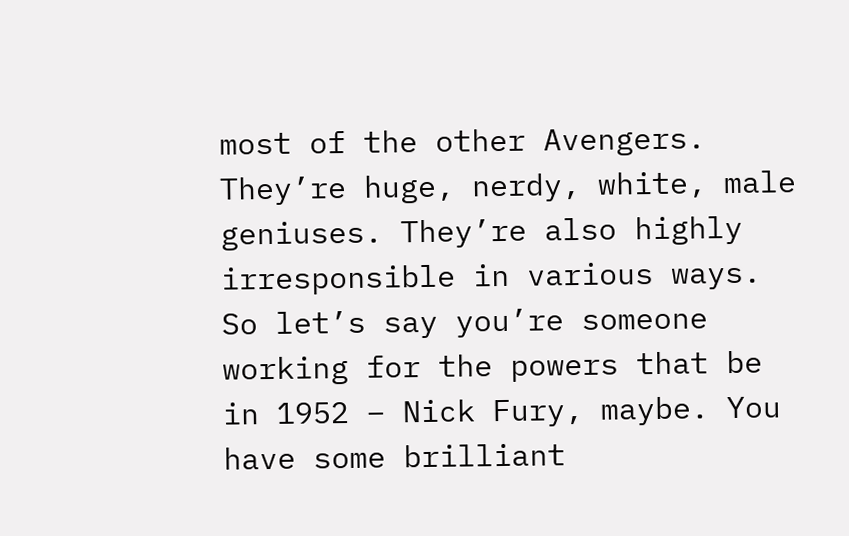most of the other Avengers. They’re huge, nerdy, white, male geniuses. They’re also highly irresponsible in various ways. So let’s say you’re someone working for the powers that be in 1952 – Nick Fury, maybe. You have some brilliant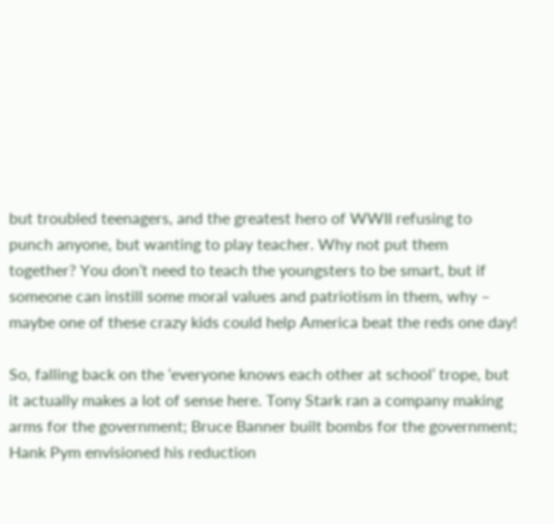but troubled teenagers, and the greatest hero of WWII refusing to punch anyone, but wanting to play teacher. Why not put them together? You don’t need to teach the youngsters to be smart, but if someone can instill some moral values and patriotism in them, why – maybe one of these crazy kids could help America beat the reds one day!

So, falling back on the ‘everyone knows each other at school’ trope, but it actually makes a lot of sense here. Tony Stark ran a company making arms for the government; Bruce Banner built bombs for the government; Hank Pym envisioned his reduction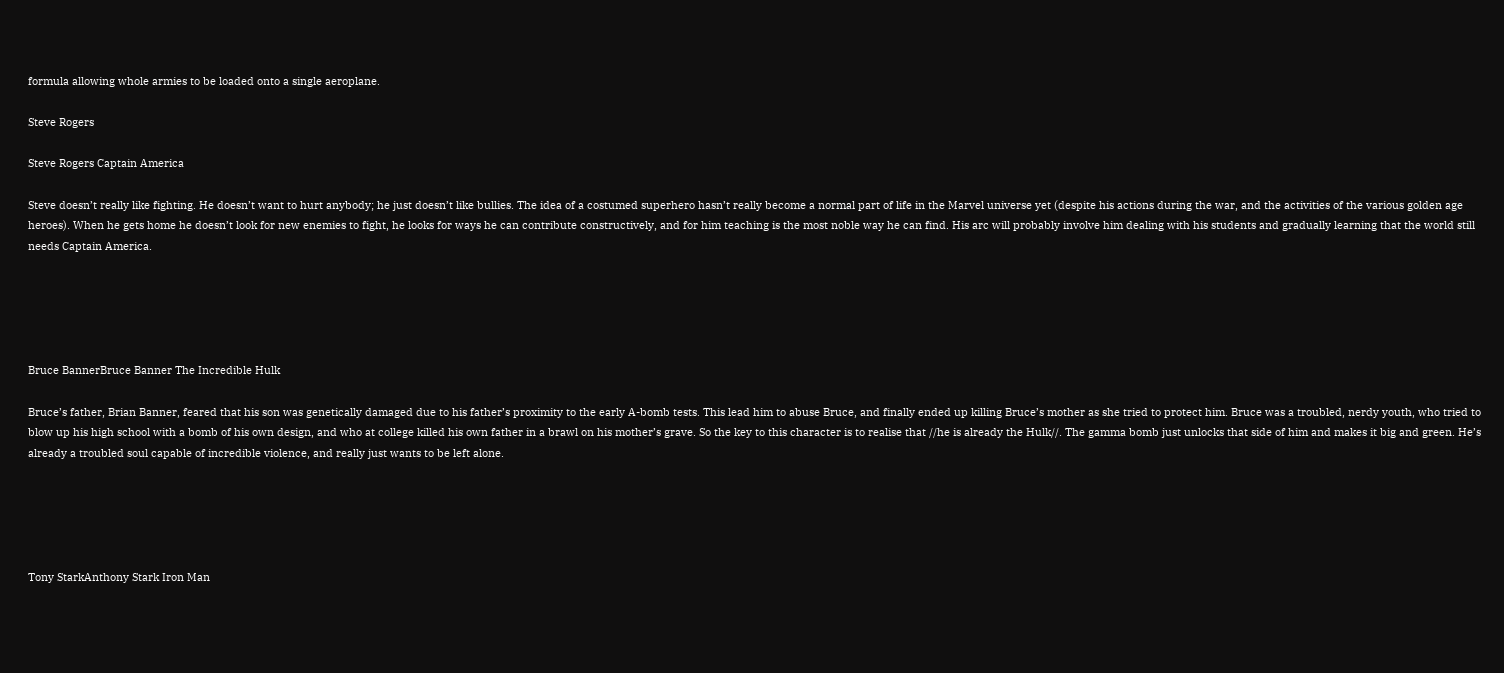formula allowing whole armies to be loaded onto a single aeroplane.

Steve Rogers

Steve Rogers Captain America

Steve doesn’t really like fighting. He doesn’t want to hurt anybody; he just doesn’t like bullies. The idea of a costumed superhero hasn’t really become a normal part of life in the Marvel universe yet (despite his actions during the war, and the activities of the various golden age heroes). When he gets home he doesn’t look for new enemies to fight, he looks for ways he can contribute constructively, and for him teaching is the most noble way he can find. His arc will probably involve him dealing with his students and gradually learning that the world still needs Captain America.





Bruce BannerBruce Banner The Incredible Hulk

Bruce’s father, Brian Banner, feared that his son was genetically damaged due to his father’s proximity to the early A-bomb tests. This lead him to abuse Bruce, and finally ended up killing Bruce’s mother as she tried to protect him. Bruce was a troubled, nerdy youth, who tried to blow up his high school with a bomb of his own design, and who at college killed his own father in a brawl on his mother’s grave. So the key to this character is to realise that //he is already the Hulk//. The gamma bomb just unlocks that side of him and makes it big and green. He’s already a troubled soul capable of incredible violence, and really just wants to be left alone.





Tony StarkAnthony Stark Iron Man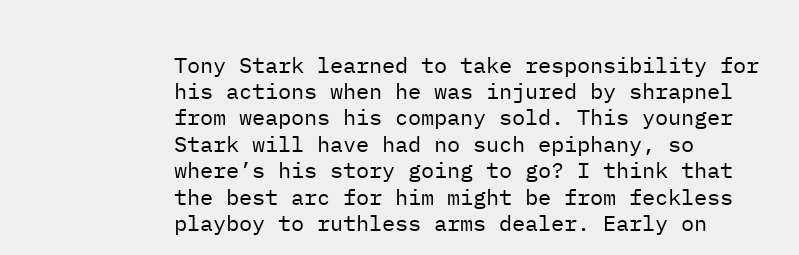Tony Stark learned to take responsibility for his actions when he was injured by shrapnel from weapons his company sold. This younger Stark will have had no such epiphany, so where’s his story going to go? I think that the best arc for him might be from feckless playboy to ruthless arms dealer. Early on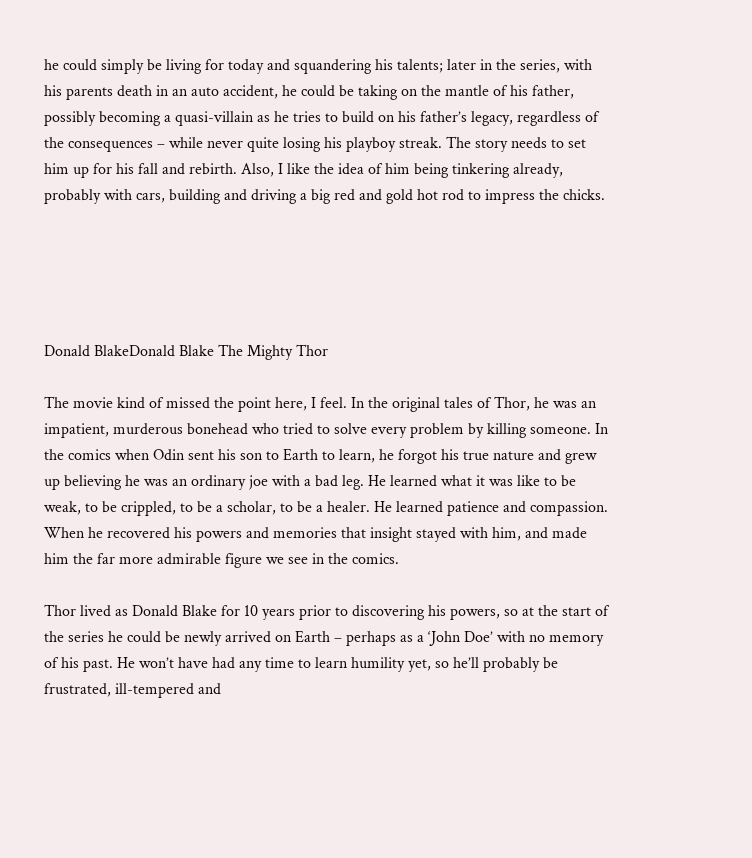he could simply be living for today and squandering his talents; later in the series, with his parents death in an auto accident, he could be taking on the mantle of his father, possibly becoming a quasi-villain as he tries to build on his father’s legacy, regardless of the consequences – while never quite losing his playboy streak. The story needs to set him up for his fall and rebirth. Also, I like the idea of him being tinkering already, probably with cars, building and driving a big red and gold hot rod to impress the chicks.





Donald BlakeDonald Blake The Mighty Thor

The movie kind of missed the point here, I feel. In the original tales of Thor, he was an impatient, murderous bonehead who tried to solve every problem by killing someone. In the comics when Odin sent his son to Earth to learn, he forgot his true nature and grew up believing he was an ordinary joe with a bad leg. He learned what it was like to be weak, to be crippled, to be a scholar, to be a healer. He learned patience and compassion. When he recovered his powers and memories that insight stayed with him, and made him the far more admirable figure we see in the comics.

Thor lived as Donald Blake for 10 years prior to discovering his powers, so at the start of the series he could be newly arrived on Earth – perhaps as a ‘John Doe’ with no memory of his past. He won’t have had any time to learn humility yet, so he’ll probably be frustrated, ill-tempered and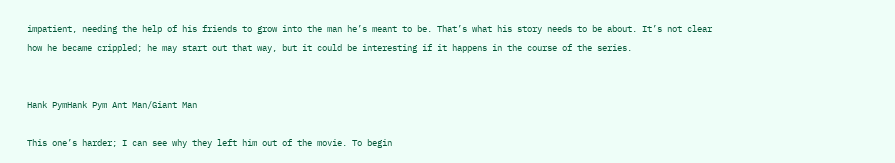impatient, needing the help of his friends to grow into the man he’s meant to be. That’s what his story needs to be about. It’s not clear how he became crippled; he may start out that way, but it could be interesting if it happens in the course of the series.


Hank PymHank Pym Ant Man/Giant Man

This one’s harder; I can see why they left him out of the movie. To begin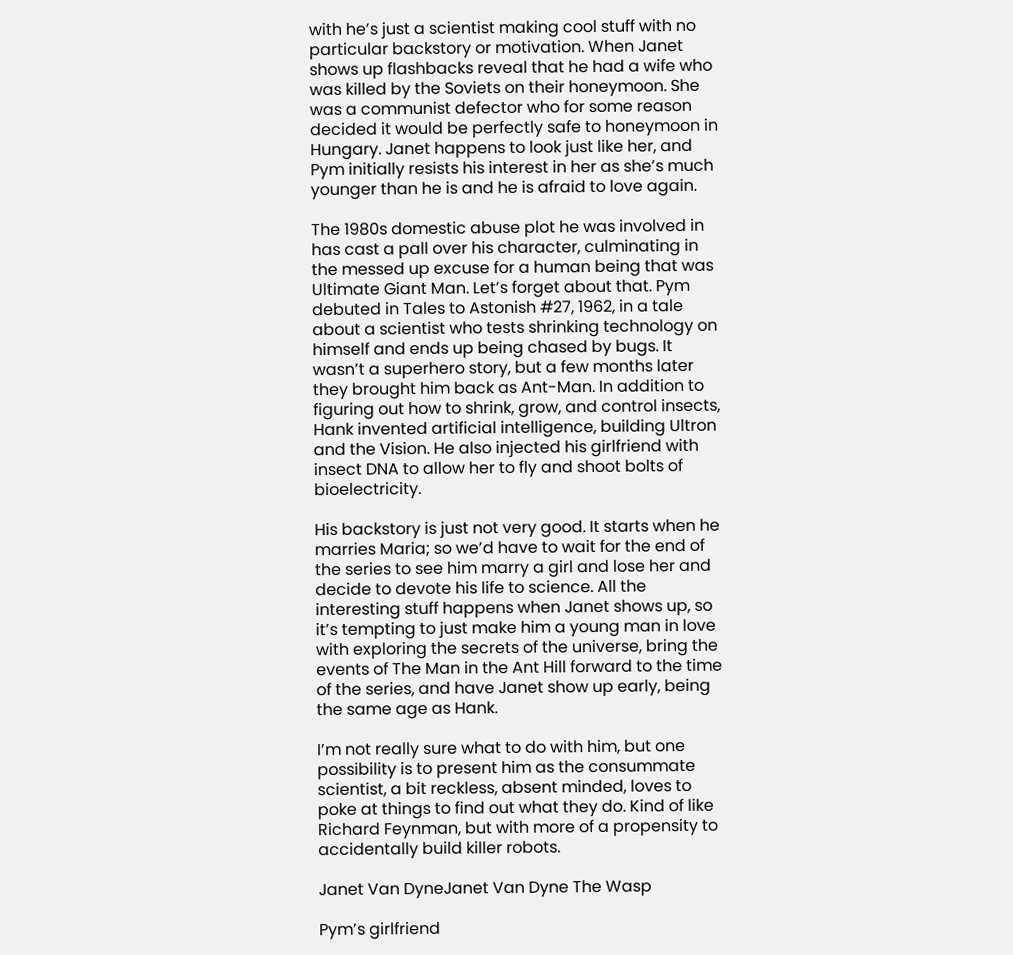with he’s just a scientist making cool stuff with no particular backstory or motivation. When Janet shows up flashbacks reveal that he had a wife who was killed by the Soviets on their honeymoon. She was a communist defector who for some reason decided it would be perfectly safe to honeymoon in Hungary. Janet happens to look just like her, and Pym initially resists his interest in her as she’s much younger than he is and he is afraid to love again.

The 1980s domestic abuse plot he was involved in has cast a pall over his character, culminating in the messed up excuse for a human being that was Ultimate Giant Man. Let’s forget about that. Pym debuted in Tales to Astonish #27, 1962, in a tale about a scientist who tests shrinking technology on himself and ends up being chased by bugs. It wasn’t a superhero story, but a few months later they brought him back as Ant-Man. In addition to figuring out how to shrink, grow, and control insects, Hank invented artificial intelligence, building Ultron and the Vision. He also injected his girlfriend with insect DNA to allow her to fly and shoot bolts of bioelectricity.

His backstory is just not very good. It starts when he marries Maria; so we’d have to wait for the end of the series to see him marry a girl and lose her and decide to devote his life to science. All the interesting stuff happens when Janet shows up, so it’s tempting to just make him a young man in love with exploring the secrets of the universe, bring the events of The Man in the Ant Hill forward to the time of the series, and have Janet show up early, being the same age as Hank.

I’m not really sure what to do with him, but one possibility is to present him as the consummate scientist, a bit reckless, absent minded, loves to poke at things to find out what they do. Kind of like Richard Feynman, but with more of a propensity to accidentally build killer robots.

Janet Van DyneJanet Van Dyne The Wasp

Pym’s girlfriend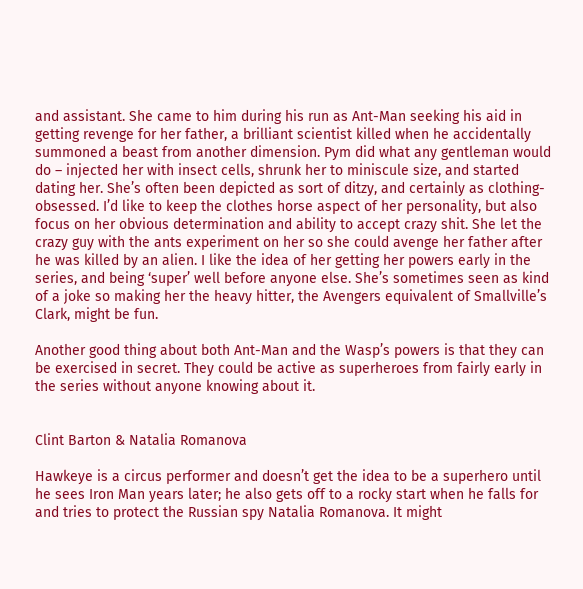and assistant. She came to him during his run as Ant-Man seeking his aid in getting revenge for her father, a brilliant scientist killed when he accidentally summoned a beast from another dimension. Pym did what any gentleman would do – injected her with insect cells, shrunk her to miniscule size, and started dating her. She’s often been depicted as sort of ditzy, and certainly as clothing-obsessed. I’d like to keep the clothes horse aspect of her personality, but also focus on her obvious determination and ability to accept crazy shit. She let the crazy guy with the ants experiment on her so she could avenge her father after he was killed by an alien. I like the idea of her getting her powers early in the series, and being ‘super’ well before anyone else. She’s sometimes seen as kind of a joke so making her the heavy hitter, the Avengers equivalent of Smallville’s Clark, might be fun.

Another good thing about both Ant-Man and the Wasp’s powers is that they can be exercised in secret. They could be active as superheroes from fairly early in the series without anyone knowing about it.


Clint Barton & Natalia Romanova

Hawkeye is a circus performer and doesn’t get the idea to be a superhero until he sees Iron Man years later; he also gets off to a rocky start when he falls for and tries to protect the Russian spy Natalia Romanova. It might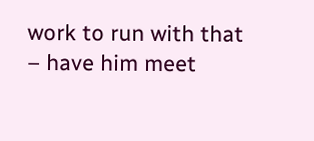work to run with that – have him meet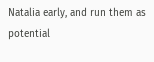Natalia early, and run them as potential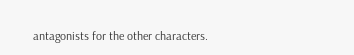antagonists for the other characters.